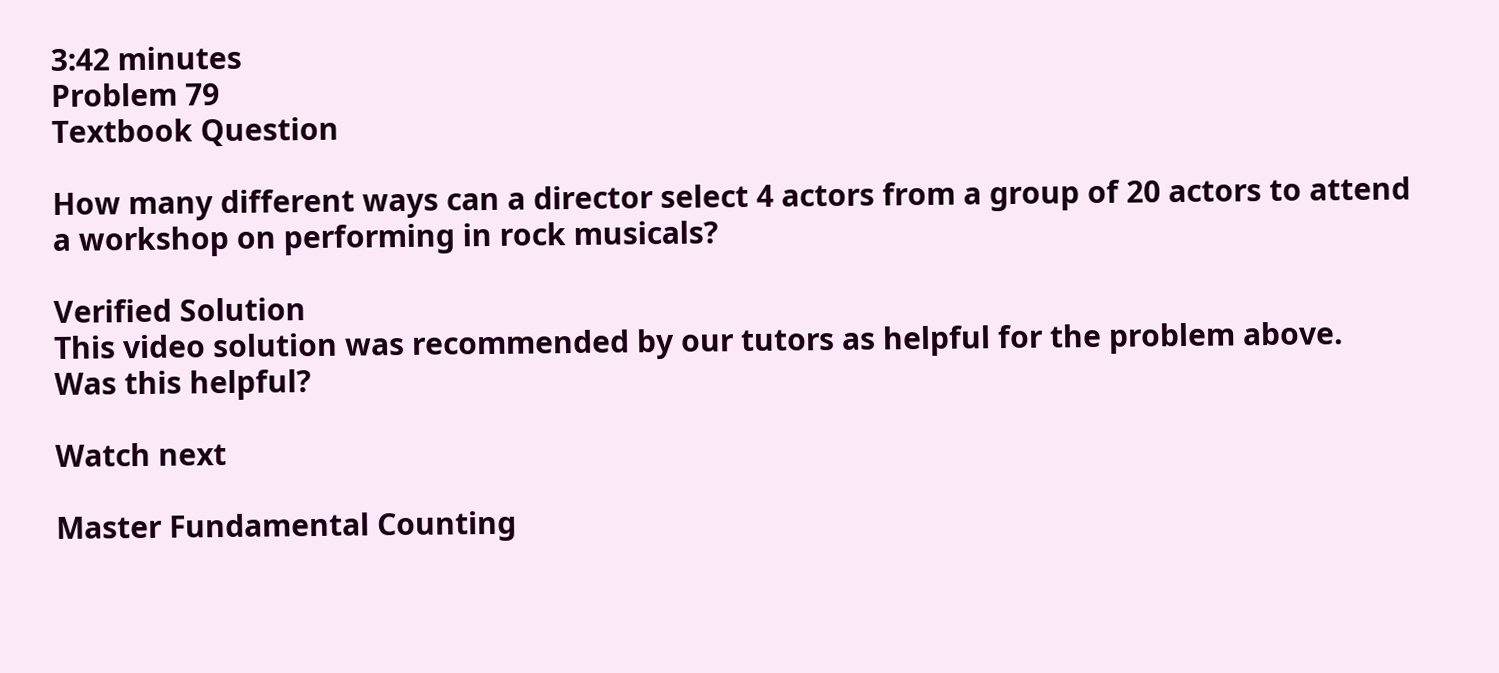3:42 minutes
Problem 79
Textbook Question

How many different ways can a director select 4 actors from a group of 20 actors to attend a workshop on performing in rock musicals?

Verified Solution
This video solution was recommended by our tutors as helpful for the problem above.
Was this helpful?

Watch next

Master Fundamental Counting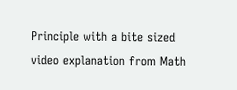Principle with a bite sized video explanation from Math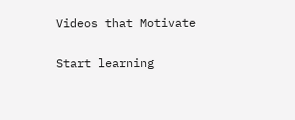Videos that Motivate

Start learning